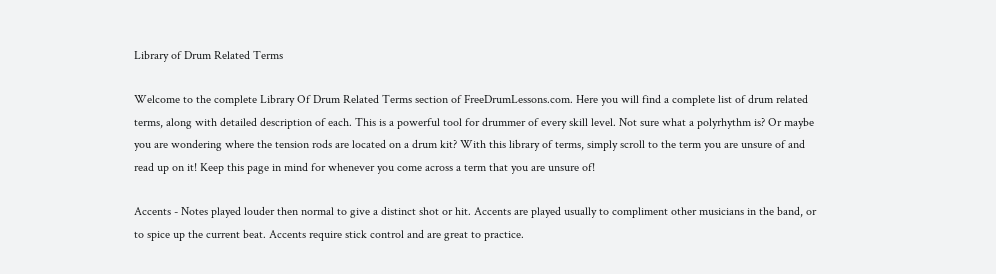Library of Drum Related Terms

Welcome to the complete Library Of Drum Related Terms section of FreeDrumLessons.com. Here you will find a complete list of drum related terms, along with detailed description of each. This is a powerful tool for drummer of every skill level. Not sure what a polyrhythm is? Or maybe you are wondering where the tension rods are located on a drum kit? With this library of terms, simply scroll to the term you are unsure of and read up on it! Keep this page in mind for whenever you come across a term that you are unsure of!

Accents - Notes played louder then normal to give a distinct shot or hit. Accents are played usually to compliment other musicians in the band, or to spice up the current beat. Accents require stick control and are great to practice.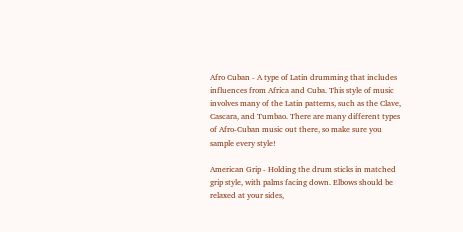Afro Cuban - A type of Latin drumming that includes influences from Africa and Cuba. This style of music involves many of the Latin patterns, such as the Clave, Cascara, and Tumbao. There are many different types of Afro-Cuban music out there, so make sure you sample every style!

American Grip - Holding the drum sticks in matched grip style, with palms facing down. Elbows should be relaxed at your sides,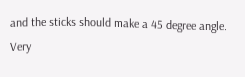and the sticks should make a 45 degree angle. Very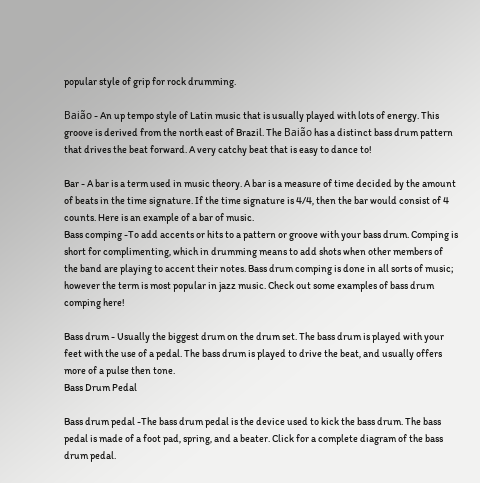popular style of grip for rock drumming.

Baião - An up tempo style of Latin music that is usually played with lots of energy. This groove is derived from the north east of Brazil. The Baião has a distinct bass drum pattern that drives the beat forward. A very catchy beat that is easy to dance to!

Bar - A bar is a term used in music theory. A bar is a measure of time decided by the amount of beats in the time signature. If the time signature is 4/4, then the bar would consist of 4 counts. Here is an example of a bar of music.
Bass comping -To add accents or hits to a pattern or groove with your bass drum. Comping is short for complimenting, which in drumming means to add shots when other members of the band are playing to accent their notes. Bass drum comping is done in all sorts of music; however the term is most popular in jazz music. Check out some examples of bass drum comping here!

Bass drum - Usually the biggest drum on the drum set. The bass drum is played with your feet with the use of a pedal. The bass drum is played to drive the beat, and usually offers more of a pulse then tone.
Bass Drum Pedal

Bass drum pedal -The bass drum pedal is the device used to kick the bass drum. The bass pedal is made of a foot pad, spring, and a beater. Click for a complete diagram of the bass drum pedal.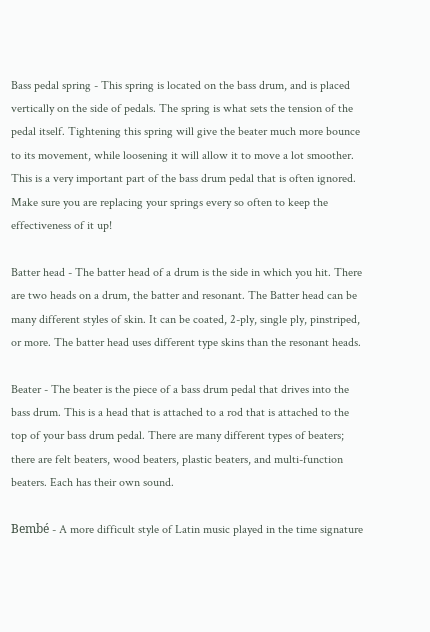Bass pedal spring - This spring is located on the bass drum, and is placed vertically on the side of pedals. The spring is what sets the tension of the pedal itself. Tightening this spring will give the beater much more bounce to its movement, while loosening it will allow it to move a lot smoother. This is a very important part of the bass drum pedal that is often ignored. Make sure you are replacing your springs every so often to keep the effectiveness of it up!

Batter head - The batter head of a drum is the side in which you hit. There are two heads on a drum, the batter and resonant. The Batter head can be many different styles of skin. It can be coated, 2-ply, single ply, pinstriped, or more. The batter head uses different type skins than the resonant heads.

Beater - The beater is the piece of a bass drum pedal that drives into the bass drum. This is a head that is attached to a rod that is attached to the top of your bass drum pedal. There are many different types of beaters; there are felt beaters, wood beaters, plastic beaters, and multi-function beaters. Each has their own sound.

Bembé - A more difficult style of Latin music played in the time signature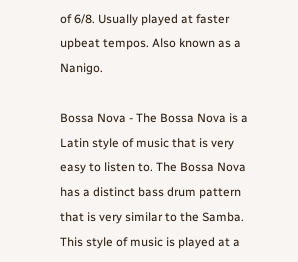of 6/8. Usually played at faster upbeat tempos. Also known as a Nanigo.

Bossa Nova - The Bossa Nova is a Latin style of music that is very easy to listen to. The Bossa Nova has a distinct bass drum pattern that is very similar to the Samba. This style of music is played at a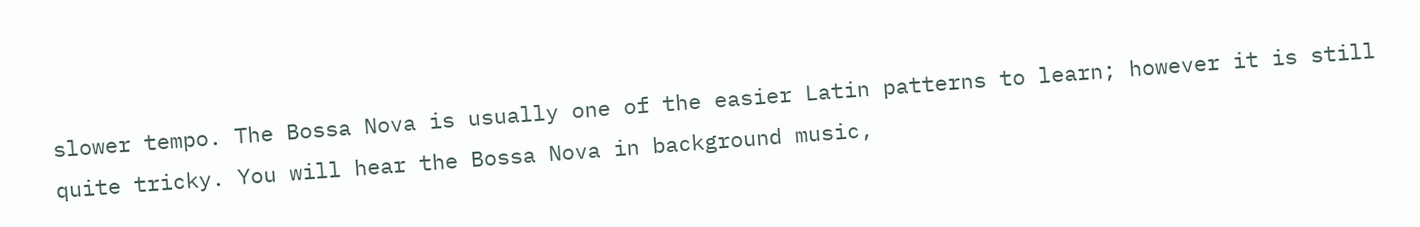slower tempo. The Bossa Nova is usually one of the easier Latin patterns to learn; however it is still quite tricky. You will hear the Bossa Nova in background music,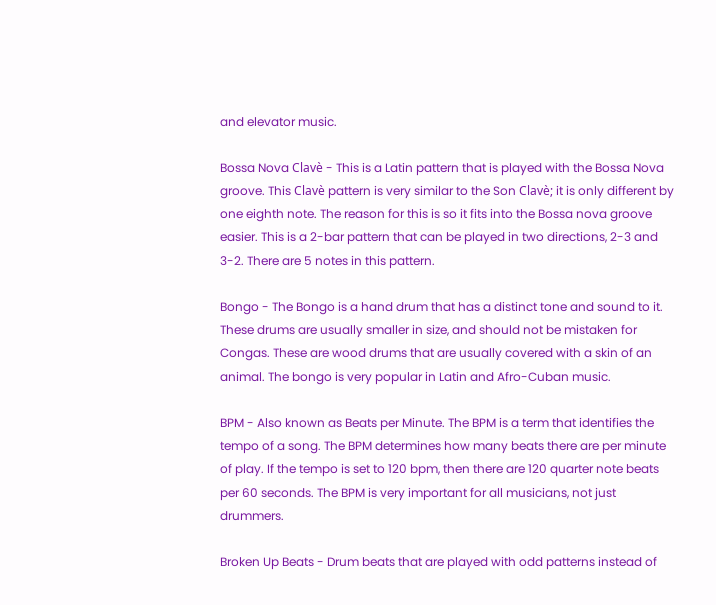and elevator music.

Bossa Nova Clavè - This is a Latin pattern that is played with the Bossa Nova groove. This Clavè pattern is very similar to the Son Clavè; it is only different by one eighth note. The reason for this is so it fits into the Bossa nova groove easier. This is a 2-bar pattern that can be played in two directions, 2-3 and 3-2. There are 5 notes in this pattern.

Bongo - The Bongo is a hand drum that has a distinct tone and sound to it. These drums are usually smaller in size, and should not be mistaken for Congas. These are wood drums that are usually covered with a skin of an animal. The bongo is very popular in Latin and Afro-Cuban music.

BPM - Also known as Beats per Minute. The BPM is a term that identifies the tempo of a song. The BPM determines how many beats there are per minute of play. If the tempo is set to 120 bpm, then there are 120 quarter note beats per 60 seconds. The BPM is very important for all musicians, not just drummers.

Broken Up Beats - Drum beats that are played with odd patterns instead of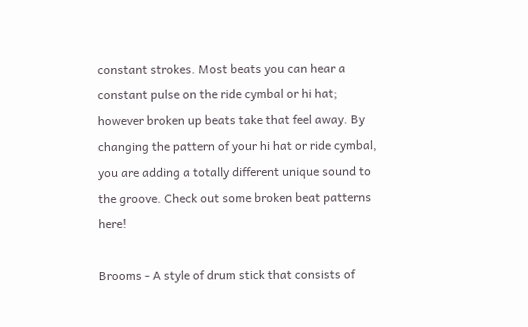constant strokes. Most beats you can hear a constant pulse on the ride cymbal or hi hat; however broken up beats take that feel away. By changing the pattern of your hi hat or ride cymbal, you are adding a totally different unique sound to the groove. Check out some broken beat patterns here!

Brooms - A style of drum stick that consists of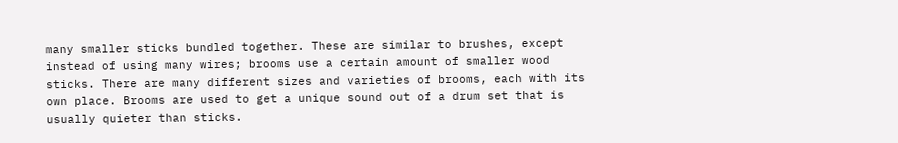many smaller sticks bundled together. These are similar to brushes, except instead of using many wires; brooms use a certain amount of smaller wood sticks. There are many different sizes and varieties of brooms, each with its own place. Brooms are used to get a unique sound out of a drum set that is usually quieter than sticks.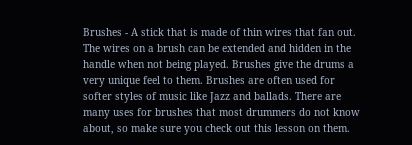Brushes - A stick that is made of thin wires that fan out. The wires on a brush can be extended and hidden in the handle when not being played. Brushes give the drums a very unique feel to them. Brushes are often used for softer styles of music like Jazz and ballads. There are many uses for brushes that most drummers do not know about, so make sure you check out this lesson on them.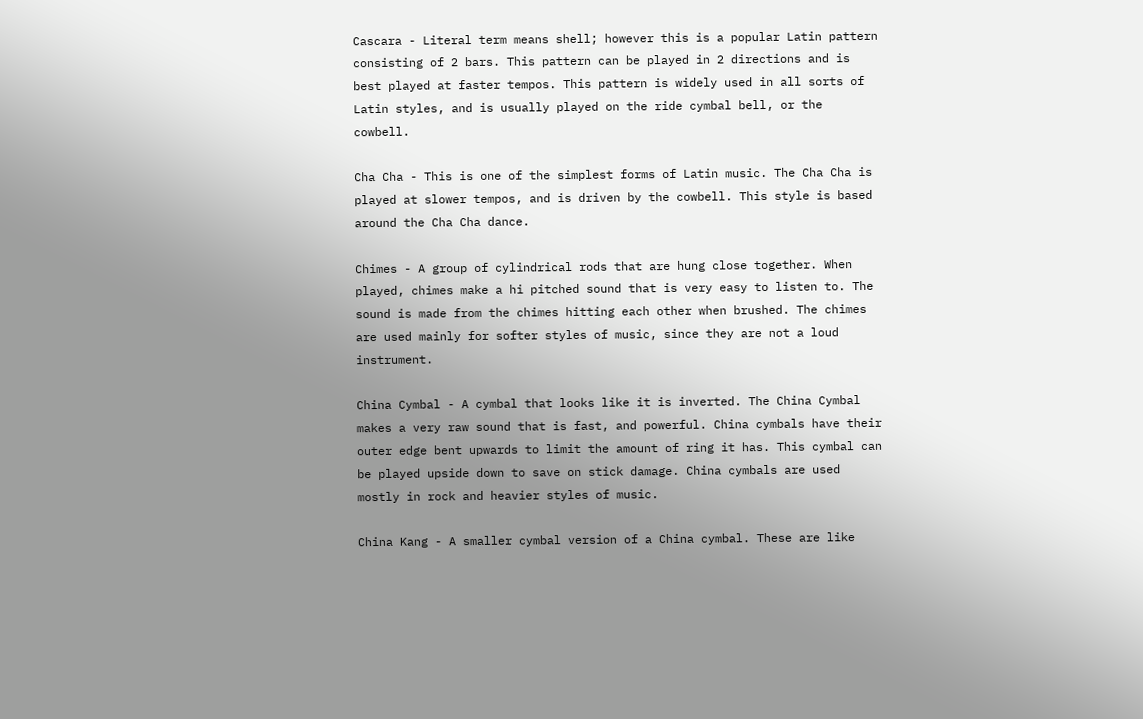Cascara - Literal term means shell; however this is a popular Latin pattern consisting of 2 bars. This pattern can be played in 2 directions and is best played at faster tempos. This pattern is widely used in all sorts of Latin styles, and is usually played on the ride cymbal bell, or the cowbell.

Cha Cha - This is one of the simplest forms of Latin music. The Cha Cha is played at slower tempos, and is driven by the cowbell. This style is based around the Cha Cha dance.

Chimes - A group of cylindrical rods that are hung close together. When played, chimes make a hi pitched sound that is very easy to listen to. The sound is made from the chimes hitting each other when brushed. The chimes are used mainly for softer styles of music, since they are not a loud instrument.

China Cymbal - A cymbal that looks like it is inverted. The China Cymbal makes a very raw sound that is fast, and powerful. China cymbals have their outer edge bent upwards to limit the amount of ring it has. This cymbal can be played upside down to save on stick damage. China cymbals are used mostly in rock and heavier styles of music.

China Kang - A smaller cymbal version of a China cymbal. These are like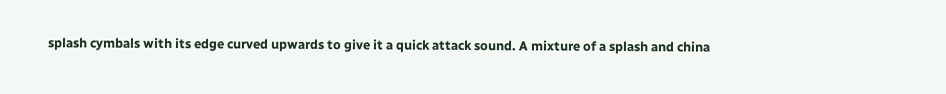splash cymbals with its edge curved upwards to give it a quick attack sound. A mixture of a splash and china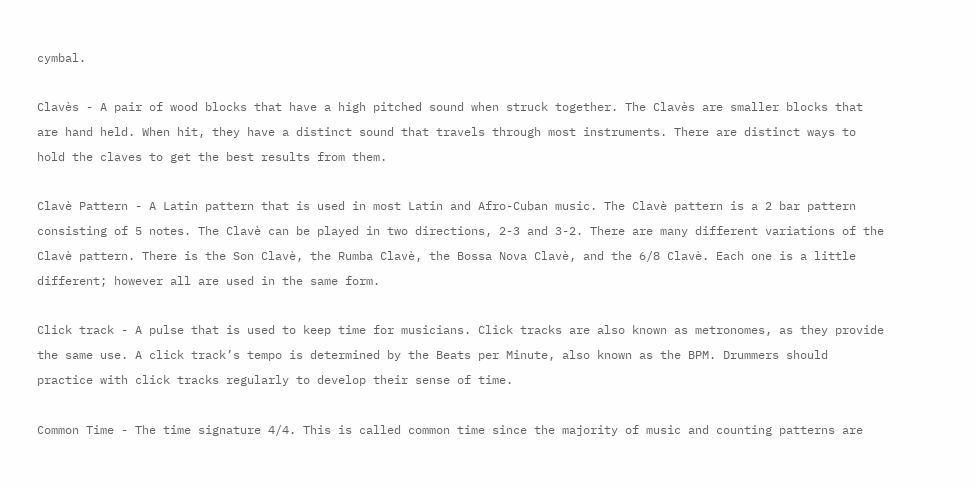cymbal.

Clavès - A pair of wood blocks that have a high pitched sound when struck together. The Clavès are smaller blocks that are hand held. When hit, they have a distinct sound that travels through most instruments. There are distinct ways to hold the claves to get the best results from them.

Clavè Pattern - A Latin pattern that is used in most Latin and Afro-Cuban music. The Clavè pattern is a 2 bar pattern consisting of 5 notes. The Clavè can be played in two directions, 2-3 and 3-2. There are many different variations of the Clavè pattern. There is the Son Clavè, the Rumba Clavè, the Bossa Nova Clavè, and the 6/8 Clavè. Each one is a little different; however all are used in the same form.

Click track - A pulse that is used to keep time for musicians. Click tracks are also known as metronomes, as they provide the same use. A click track’s tempo is determined by the Beats per Minute, also known as the BPM. Drummers should practice with click tracks regularly to develop their sense of time.

Common Time - The time signature 4/4. This is called common time since the majority of music and counting patterns are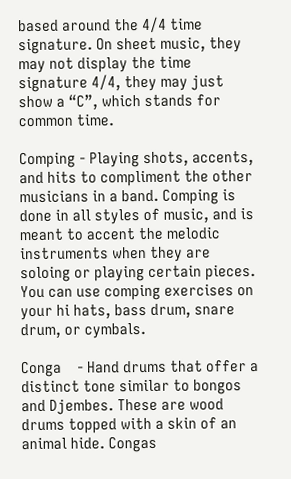based around the 4/4 time signature. On sheet music, they may not display the time signature 4/4, they may just show a “C”, which stands for common time.

Comping - Playing shots, accents, and hits to compliment the other musicians in a band. Comping is done in all styles of music, and is meant to accent the melodic instruments when they are soloing or playing certain pieces. You can use comping exercises on your hi hats, bass drum, snare drum, or cymbals.

Conga    - Hand drums that offer a distinct tone similar to bongos and Djembes. These are wood drums topped with a skin of an animal hide. Congas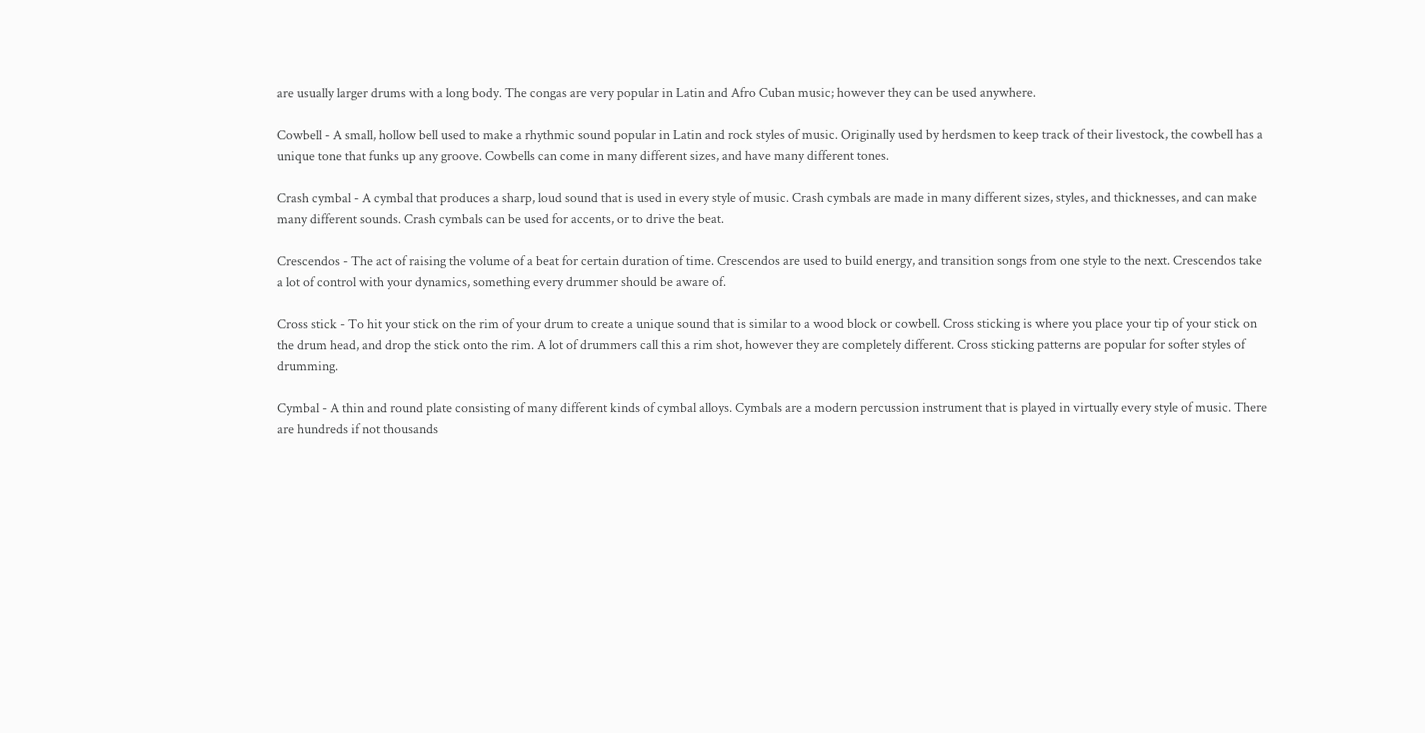are usually larger drums with a long body. The congas are very popular in Latin and Afro Cuban music; however they can be used anywhere.

Cowbell - A small, hollow bell used to make a rhythmic sound popular in Latin and rock styles of music. Originally used by herdsmen to keep track of their livestock, the cowbell has a unique tone that funks up any groove. Cowbells can come in many different sizes, and have many different tones.

Crash cymbal - A cymbal that produces a sharp, loud sound that is used in every style of music. Crash cymbals are made in many different sizes, styles, and thicknesses, and can make many different sounds. Crash cymbals can be used for accents, or to drive the beat.

Crescendos - The act of raising the volume of a beat for certain duration of time. Crescendos are used to build energy, and transition songs from one style to the next. Crescendos take a lot of control with your dynamics, something every drummer should be aware of.

Cross stick - To hit your stick on the rim of your drum to create a unique sound that is similar to a wood block or cowbell. Cross sticking is where you place your tip of your stick on the drum head, and drop the stick onto the rim. A lot of drummers call this a rim shot, however they are completely different. Cross sticking patterns are popular for softer styles of drumming.

Cymbal - A thin and round plate consisting of many different kinds of cymbal alloys. Cymbals are a modern percussion instrument that is played in virtually every style of music. There are hundreds if not thousands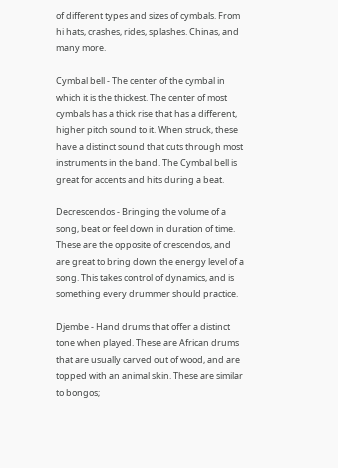of different types and sizes of cymbals. From hi hats, crashes, rides, splashes. Chinas, and many more.

Cymbal bell - The center of the cymbal in which it is the thickest. The center of most cymbals has a thick rise that has a different, higher pitch sound to it. When struck, these have a distinct sound that cuts through most instruments in the band. The Cymbal bell is great for accents and hits during a beat.

Decrescendos - Bringing the volume of a song, beat or feel down in duration of time. These are the opposite of crescendos, and are great to bring down the energy level of a song. This takes control of dynamics, and is something every drummer should practice.

Djembe - Hand drums that offer a distinct tone when played. These are African drums that are usually carved out of wood, and are topped with an animal skin. These are similar to bongos;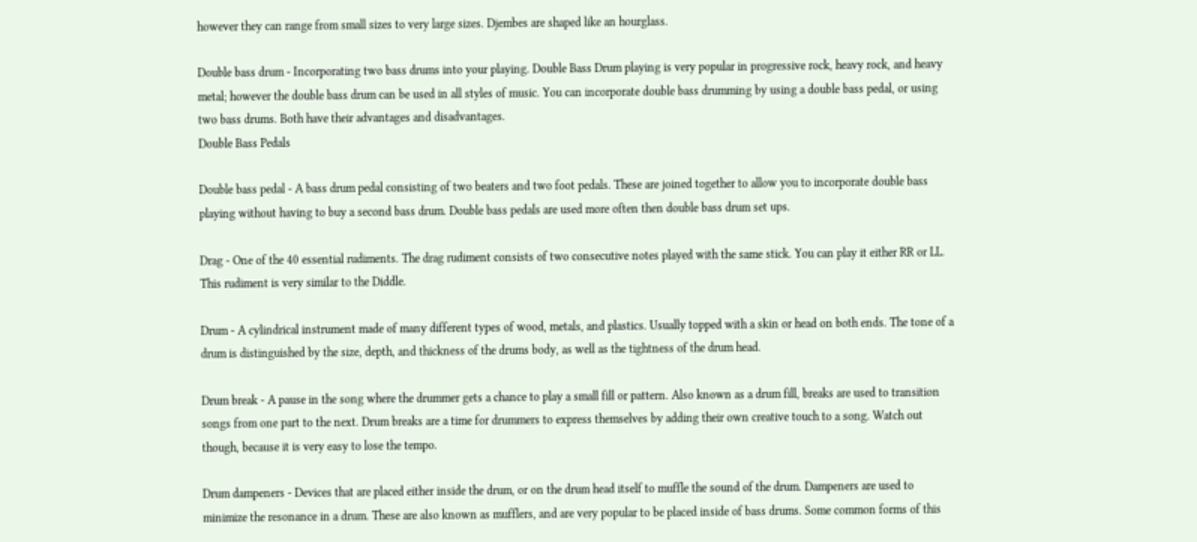however they can range from small sizes to very large sizes. Djembes are shaped like an hourglass.

Double bass drum - Incorporating two bass drums into your playing. Double Bass Drum playing is very popular in progressive rock, heavy rock, and heavy metal; however the double bass drum can be used in all styles of music. You can incorporate double bass drumming by using a double bass pedal, or using two bass drums. Both have their advantages and disadvantages.
Double Bass Pedals

Double bass pedal - A bass drum pedal consisting of two beaters and two foot pedals. These are joined together to allow you to incorporate double bass playing without having to buy a second bass drum. Double bass pedals are used more often then double bass drum set ups.

Drag - One of the 40 essential rudiments. The drag rudiment consists of two consecutive notes played with the same stick. You can play it either RR or LL. This rudiment is very similar to the Diddle.

Drum - A cylindrical instrument made of many different types of wood, metals, and plastics. Usually topped with a skin or head on both ends. The tone of a drum is distinguished by the size, depth, and thickness of the drums body, as well as the tightness of the drum head.

Drum break - A pause in the song where the drummer gets a chance to play a small fill or pattern. Also known as a drum fill, breaks are used to transition songs from one part to the next. Drum breaks are a time for drummers to express themselves by adding their own creative touch to a song. Watch out though, because it is very easy to lose the tempo.

Drum dampeners - Devices that are placed either inside the drum, or on the drum head itself to muffle the sound of the drum. Dampeners are used to minimize the resonance in a drum. These are also known as mufflers, and are very popular to be placed inside of bass drums. Some common forms of this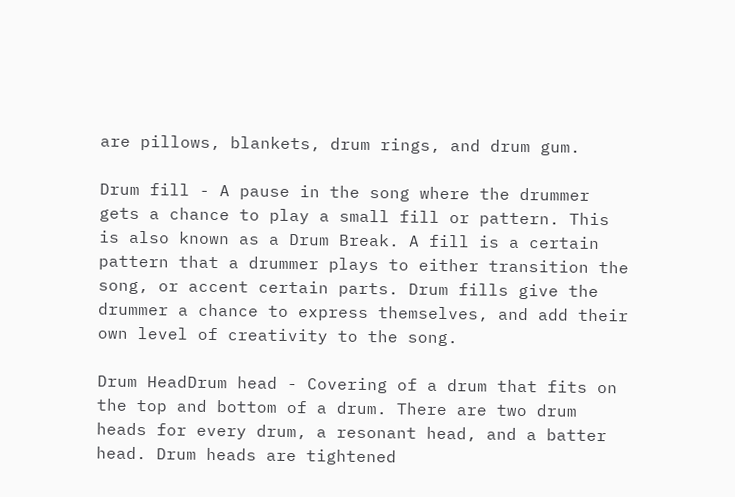are pillows, blankets, drum rings, and drum gum.

Drum fill - A pause in the song where the drummer gets a chance to play a small fill or pattern. This is also known as a Drum Break. A fill is a certain pattern that a drummer plays to either transition the song, or accent certain parts. Drum fills give the drummer a chance to express themselves, and add their own level of creativity to the song.

Drum HeadDrum head - Covering of a drum that fits on the top and bottom of a drum. There are two drum heads for every drum, a resonant head, and a batter head. Drum heads are tightened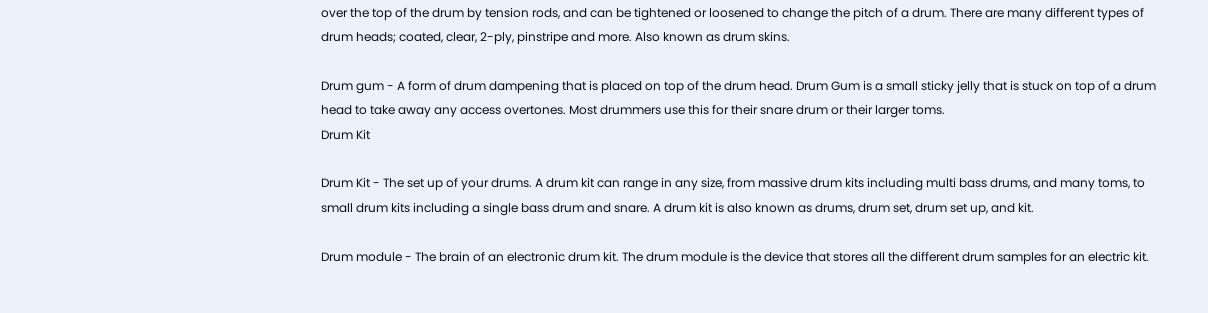over the top of the drum by tension rods, and can be tightened or loosened to change the pitch of a drum. There are many different types of drum heads; coated, clear, 2-ply, pinstripe and more. Also known as drum skins.

Drum gum - A form of drum dampening that is placed on top of the drum head. Drum Gum is a small sticky jelly that is stuck on top of a drum head to take away any access overtones. Most drummers use this for their snare drum or their larger toms.
Drum Kit

Drum Kit - The set up of your drums. A drum kit can range in any size, from massive drum kits including multi bass drums, and many toms, to small drum kits including a single bass drum and snare. A drum kit is also known as drums, drum set, drum set up, and kit.

Drum module - The brain of an electronic drum kit. The drum module is the device that stores all the different drum samples for an electric kit.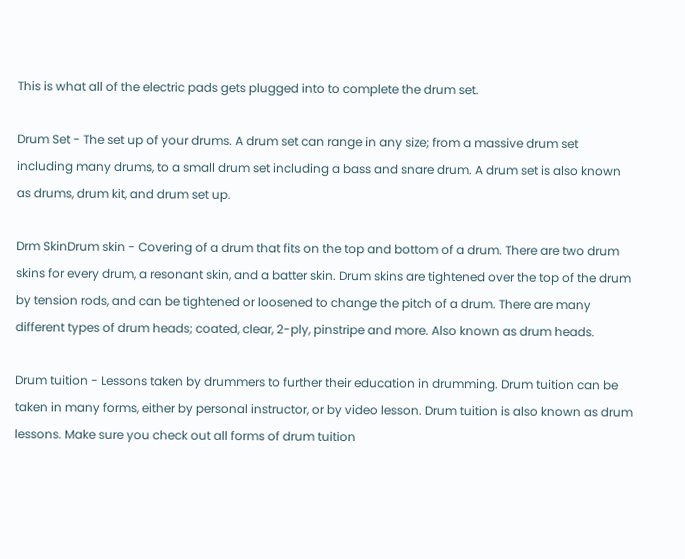This is what all of the electric pads gets plugged into to complete the drum set.

Drum Set - The set up of your drums. A drum set can range in any size; from a massive drum set including many drums, to a small drum set including a bass and snare drum. A drum set is also known as drums, drum kit, and drum set up.

Drm SkinDrum skin - Covering of a drum that fits on the top and bottom of a drum. There are two drum skins for every drum, a resonant skin, and a batter skin. Drum skins are tightened over the top of the drum by tension rods, and can be tightened or loosened to change the pitch of a drum. There are many different types of drum heads; coated, clear, 2-ply, pinstripe and more. Also known as drum heads.

Drum tuition - Lessons taken by drummers to further their education in drumming. Drum tuition can be taken in many forms, either by personal instructor, or by video lesson. Drum tuition is also known as drum lessons. Make sure you check out all forms of drum tuition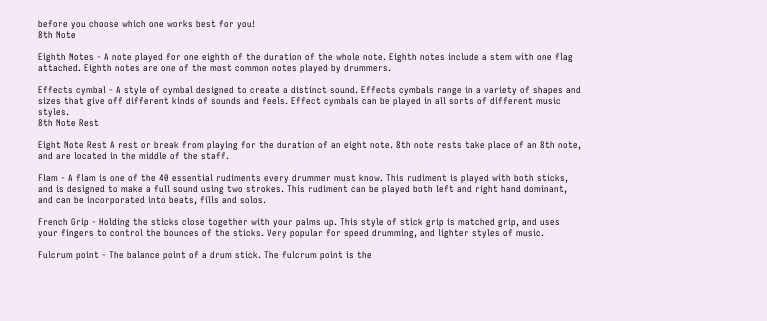before you choose which one works best for you!
8th Note

Eighth Notes - A note played for one eighth of the duration of the whole note. Eighth notes include a stem with one flag attached. Eighth notes are one of the most common notes played by drummers.

Effects cymbal - A style of cymbal designed to create a distinct sound. Effects cymbals range in a variety of shapes and sizes that give off different kinds of sounds and feels. Effect cymbals can be played in all sorts of different music styles.
8th Note Rest

Eight Note Rest A rest or break from playing for the duration of an eight note. 8th note rests take place of an 8th note, and are located in the middle of the staff.

Flam - A flam is one of the 40 essential rudiments every drummer must know. This rudiment is played with both sticks, and is designed to make a full sound using two strokes. This rudiment can be played both left and right hand dominant, and can be incorporated into beats, fills and solos.

French Grip - Holding the sticks close together with your palms up. This style of stick grip is matched grip, and uses your fingers to control the bounces of the sticks. Very popular for speed drumming, and lighter styles of music.

Fulcrum point - The balance point of a drum stick. The fulcrum point is the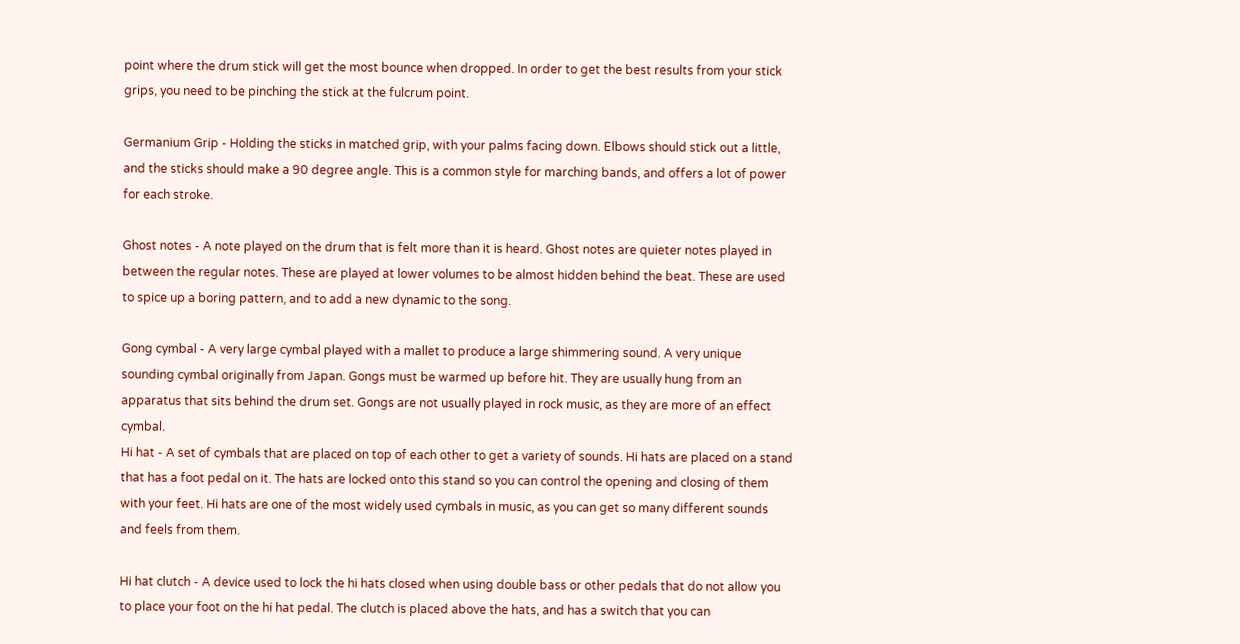point where the drum stick will get the most bounce when dropped. In order to get the best results from your stick grips, you need to be pinching the stick at the fulcrum point.

Germanium Grip - Holding the sticks in matched grip, with your palms facing down. Elbows should stick out a little, and the sticks should make a 90 degree angle. This is a common style for marching bands, and offers a lot of power for each stroke.

Ghost notes - A note played on the drum that is felt more than it is heard. Ghost notes are quieter notes played in between the regular notes. These are played at lower volumes to be almost hidden behind the beat. These are used to spice up a boring pattern, and to add a new dynamic to the song.

Gong cymbal - A very large cymbal played with a mallet to produce a large shimmering sound. A very unique sounding cymbal originally from Japan. Gongs must be warmed up before hit. They are usually hung from an apparatus that sits behind the drum set. Gongs are not usually played in rock music, as they are more of an effect cymbal.
Hi hat - A set of cymbals that are placed on top of each other to get a variety of sounds. Hi hats are placed on a stand that has a foot pedal on it. The hats are locked onto this stand so you can control the opening and closing of them with your feet. Hi hats are one of the most widely used cymbals in music, as you can get so many different sounds and feels from them.

Hi hat clutch - A device used to lock the hi hats closed when using double bass or other pedals that do not allow you to place your foot on the hi hat pedal. The clutch is placed above the hats, and has a switch that you can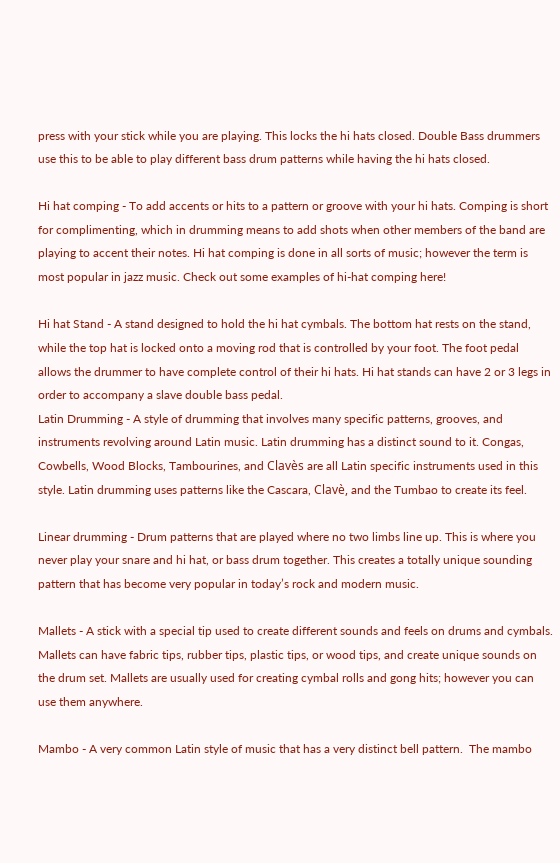press with your stick while you are playing. This locks the hi hats closed. Double Bass drummers use this to be able to play different bass drum patterns while having the hi hats closed.

Hi hat comping - To add accents or hits to a pattern or groove with your hi hats. Comping is short for complimenting, which in drumming means to add shots when other members of the band are playing to accent their notes. Hi hat comping is done in all sorts of music; however the term is most popular in jazz music. Check out some examples of hi-hat comping here!

Hi hat Stand - A stand designed to hold the hi hat cymbals. The bottom hat rests on the stand, while the top hat is locked onto a moving rod that is controlled by your foot. The foot pedal allows the drummer to have complete control of their hi hats. Hi hat stands can have 2 or 3 legs in order to accompany a slave double bass pedal.
Latin Drumming - A style of drumming that involves many specific patterns, grooves, and instruments revolving around Latin music. Latin drumming has a distinct sound to it. Congas, Cowbells, Wood Blocks, Tambourines, and Clavès are all Latin specific instruments used in this style. Latin drumming uses patterns like the Cascara, Clavè, and the Tumbao to create its feel.

Linear drumming - Drum patterns that are played where no two limbs line up. This is where you never play your snare and hi hat, or bass drum together. This creates a totally unique sounding pattern that has become very popular in today’s rock and modern music.

Mallets - A stick with a special tip used to create different sounds and feels on drums and cymbals. Mallets can have fabric tips, rubber tips, plastic tips, or wood tips, and create unique sounds on the drum set. Mallets are usually used for creating cymbal rolls and gong hits; however you can use them anywhere.

Mambo - A very common Latin style of music that has a very distinct bell pattern.  The mambo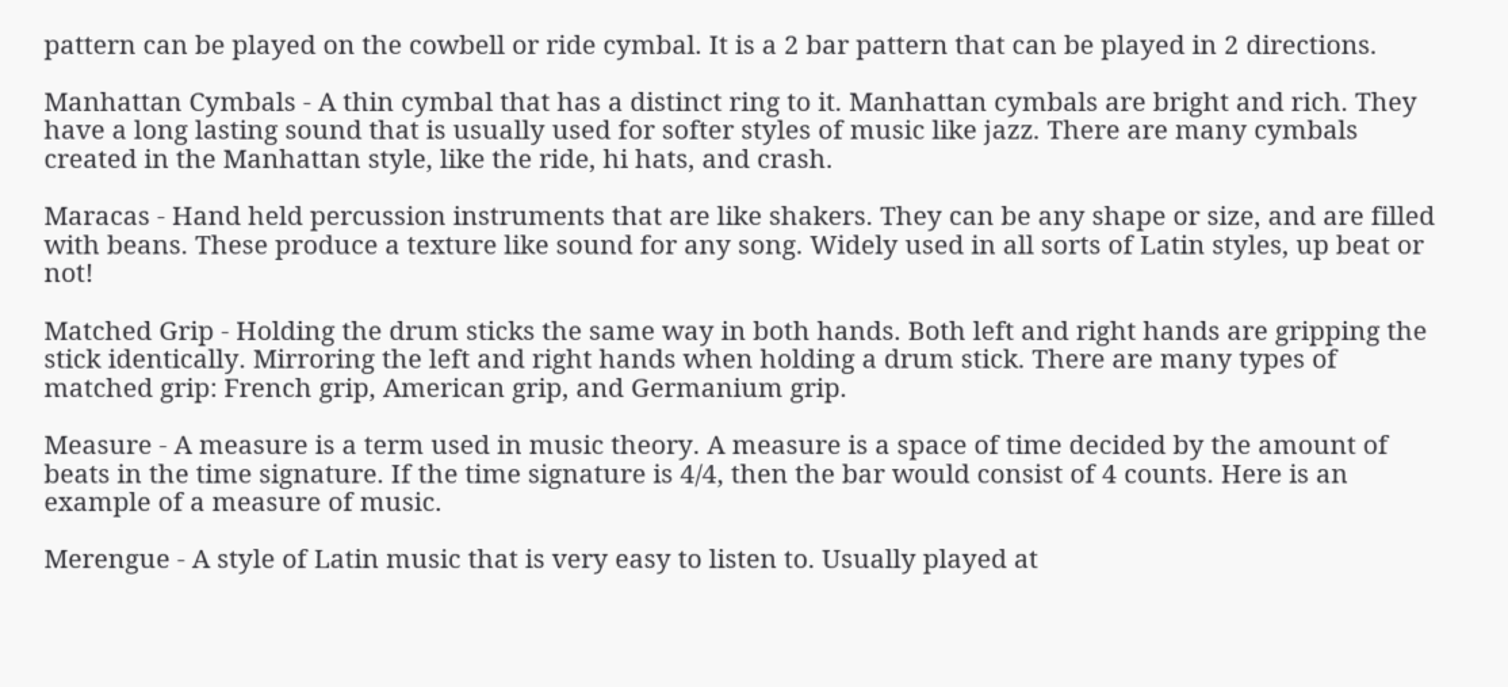pattern can be played on the cowbell or ride cymbal. It is a 2 bar pattern that can be played in 2 directions.

Manhattan Cymbals - A thin cymbal that has a distinct ring to it. Manhattan cymbals are bright and rich. They have a long lasting sound that is usually used for softer styles of music like jazz. There are many cymbals created in the Manhattan style, like the ride, hi hats, and crash.

Maracas - Hand held percussion instruments that are like shakers. They can be any shape or size, and are filled with beans. These produce a texture like sound for any song. Widely used in all sorts of Latin styles, up beat or not!

Matched Grip - Holding the drum sticks the same way in both hands. Both left and right hands are gripping the stick identically. Mirroring the left and right hands when holding a drum stick. There are many types of matched grip: French grip, American grip, and Germanium grip.

Measure - A measure is a term used in music theory. A measure is a space of time decided by the amount of beats in the time signature. If the time signature is 4/4, then the bar would consist of 4 counts. Here is an example of a measure of music.

Merengue - A style of Latin music that is very easy to listen to. Usually played at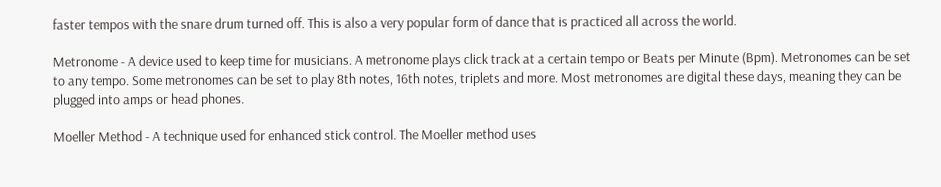faster tempos with the snare drum turned off. This is also a very popular form of dance that is practiced all across the world.

Metronome - A device used to keep time for musicians. A metronome plays click track at a certain tempo or Beats per Minute (Bpm). Metronomes can be set to any tempo. Some metronomes can be set to play 8th notes, 16th notes, triplets and more. Most metronomes are digital these days, meaning they can be plugged into amps or head phones.

Moeller Method - A technique used for enhanced stick control. The Moeller method uses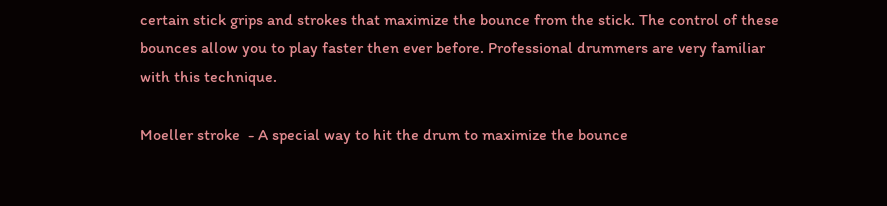certain stick grips and strokes that maximize the bounce from the stick. The control of these bounces allow you to play faster then ever before. Professional drummers are very familiar with this technique.

Moeller stroke  - A special way to hit the drum to maximize the bounce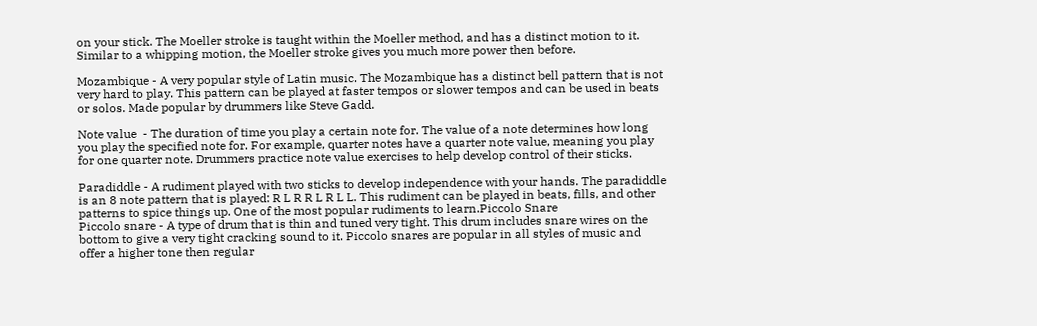on your stick. The Moeller stroke is taught within the Moeller method, and has a distinct motion to it. Similar to a whipping motion, the Moeller stroke gives you much more power then before.

Mozambique - A very popular style of Latin music. The Mozambique has a distinct bell pattern that is not very hard to play. This pattern can be played at faster tempos or slower tempos and can be used in beats or solos. Made popular by drummers like Steve Gadd.

Note value  - The duration of time you play a certain note for. The value of a note determines how long you play the specified note for. For example, quarter notes have a quarter note value, meaning you play for one quarter note. Drummers practice note value exercises to help develop control of their sticks.

Paradiddle - A rudiment played with two sticks to develop independence with your hands. The paradiddle is an 8 note pattern that is played: R L R R L R L L. This rudiment can be played in beats, fills, and other patterns to spice things up. One of the most popular rudiments to learn.Piccolo Snare
Piccolo snare - A type of drum that is thin and tuned very tight. This drum includes snare wires on the bottom to give a very tight cracking sound to it. Piccolo snares are popular in all styles of music and offer a higher tone then regular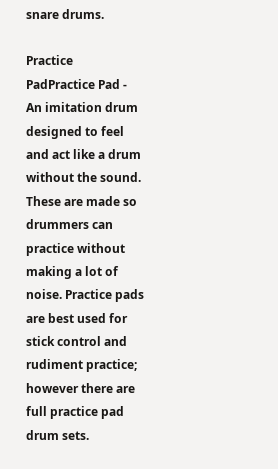snare drums.

Practice PadPractice Pad - An imitation drum designed to feel and act like a drum without the sound. These are made so drummers can practice without making a lot of noise. Practice pads are best used for stick control and rudiment practice; however there are full practice pad drum sets.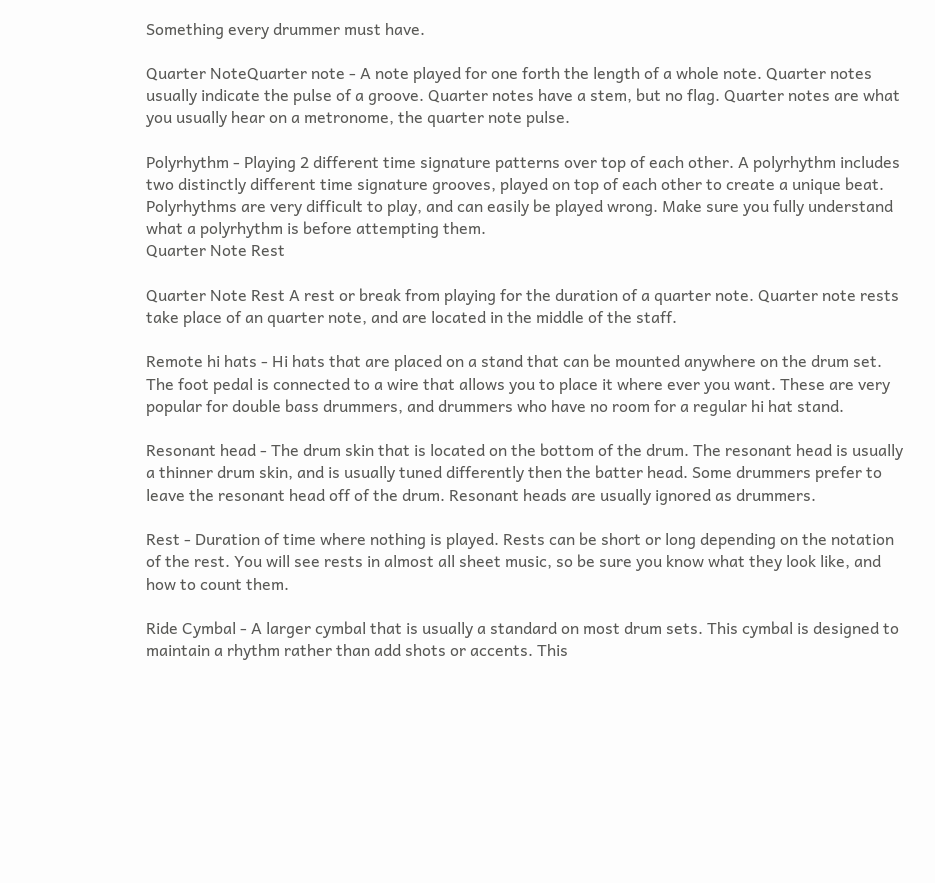Something every drummer must have.

Quarter NoteQuarter note - A note played for one forth the length of a whole note. Quarter notes usually indicate the pulse of a groove. Quarter notes have a stem, but no flag. Quarter notes are what you usually hear on a metronome, the quarter note pulse.

Polyrhythm - Playing 2 different time signature patterns over top of each other. A polyrhythm includes two distinctly different time signature grooves, played on top of each other to create a unique beat. Polyrhythms are very difficult to play, and can easily be played wrong. Make sure you fully understand what a polyrhythm is before attempting them.
Quarter Note Rest

Quarter Note Rest A rest or break from playing for the duration of a quarter note. Quarter note rests take place of an quarter note, and are located in the middle of the staff.

Remote hi hats - Hi hats that are placed on a stand that can be mounted anywhere on the drum set. The foot pedal is connected to a wire that allows you to place it where ever you want. These are very popular for double bass drummers, and drummers who have no room for a regular hi hat stand.

Resonant head - The drum skin that is located on the bottom of the drum. The resonant head is usually a thinner drum skin, and is usually tuned differently then the batter head. Some drummers prefer to leave the resonant head off of the drum. Resonant heads are usually ignored as drummers.

Rest - Duration of time where nothing is played. Rests can be short or long depending on the notation of the rest. You will see rests in almost all sheet music, so be sure you know what they look like, and how to count them.

Ride Cymbal - A larger cymbal that is usually a standard on most drum sets. This cymbal is designed to maintain a rhythm rather than add shots or accents. This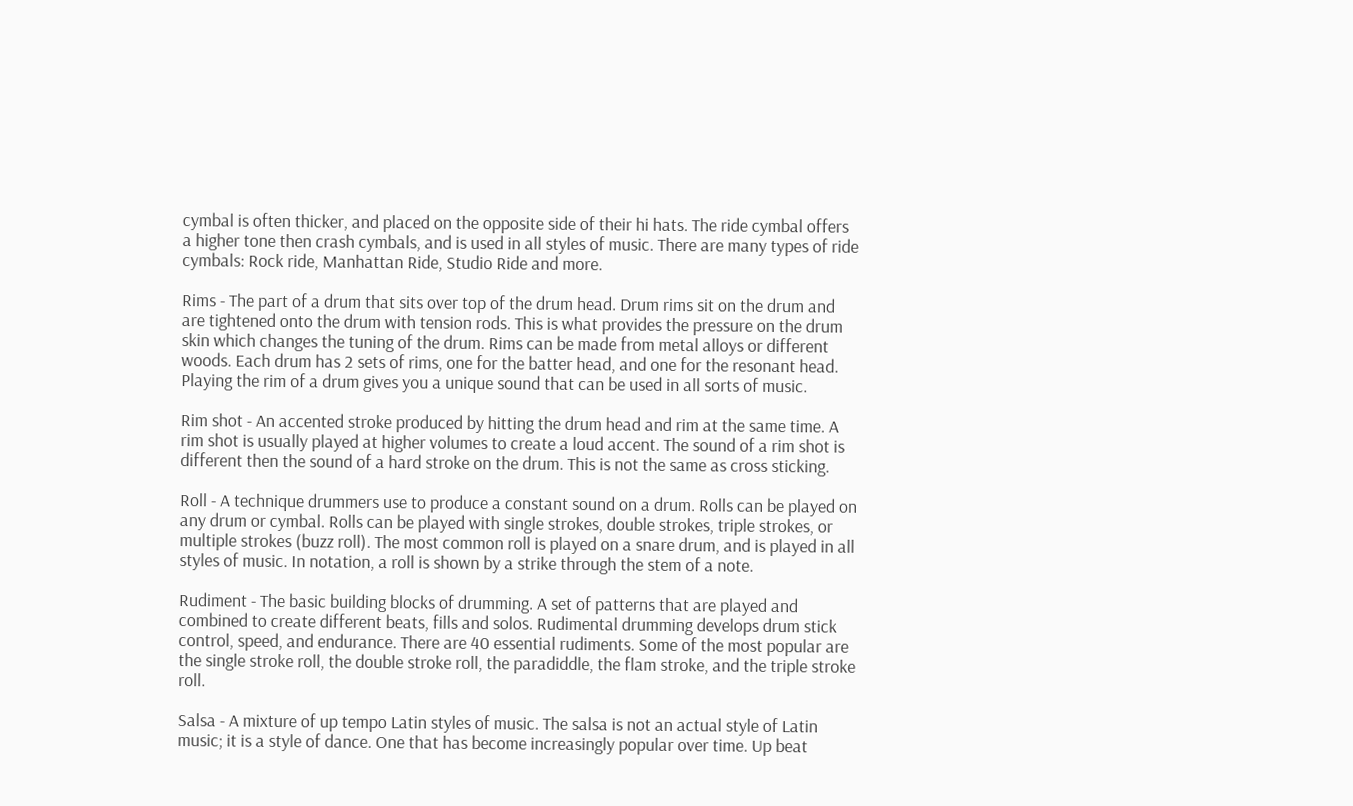cymbal is often thicker, and placed on the opposite side of their hi hats. The ride cymbal offers a higher tone then crash cymbals, and is used in all styles of music. There are many types of ride cymbals: Rock ride, Manhattan Ride, Studio Ride and more.

Rims - The part of a drum that sits over top of the drum head. Drum rims sit on the drum and are tightened onto the drum with tension rods. This is what provides the pressure on the drum skin which changes the tuning of the drum. Rims can be made from metal alloys or different woods. Each drum has 2 sets of rims, one for the batter head, and one for the resonant head. Playing the rim of a drum gives you a unique sound that can be used in all sorts of music.

Rim shot - An accented stroke produced by hitting the drum head and rim at the same time. A rim shot is usually played at higher volumes to create a loud accent. The sound of a rim shot is different then the sound of a hard stroke on the drum. This is not the same as cross sticking.

Roll - A technique drummers use to produce a constant sound on a drum. Rolls can be played on any drum or cymbal. Rolls can be played with single strokes, double strokes, triple strokes, or multiple strokes (buzz roll). The most common roll is played on a snare drum, and is played in all styles of music. In notation, a roll is shown by a strike through the stem of a note.

Rudiment - The basic building blocks of drumming. A set of patterns that are played and combined to create different beats, fills and solos. Rudimental drumming develops drum stick control, speed, and endurance. There are 40 essential rudiments. Some of the most popular are the single stroke roll, the double stroke roll, the paradiddle, the flam stroke, and the triple stroke roll.

Salsa - A mixture of up tempo Latin styles of music. The salsa is not an actual style of Latin music; it is a style of dance. One that has become increasingly popular over time. Up beat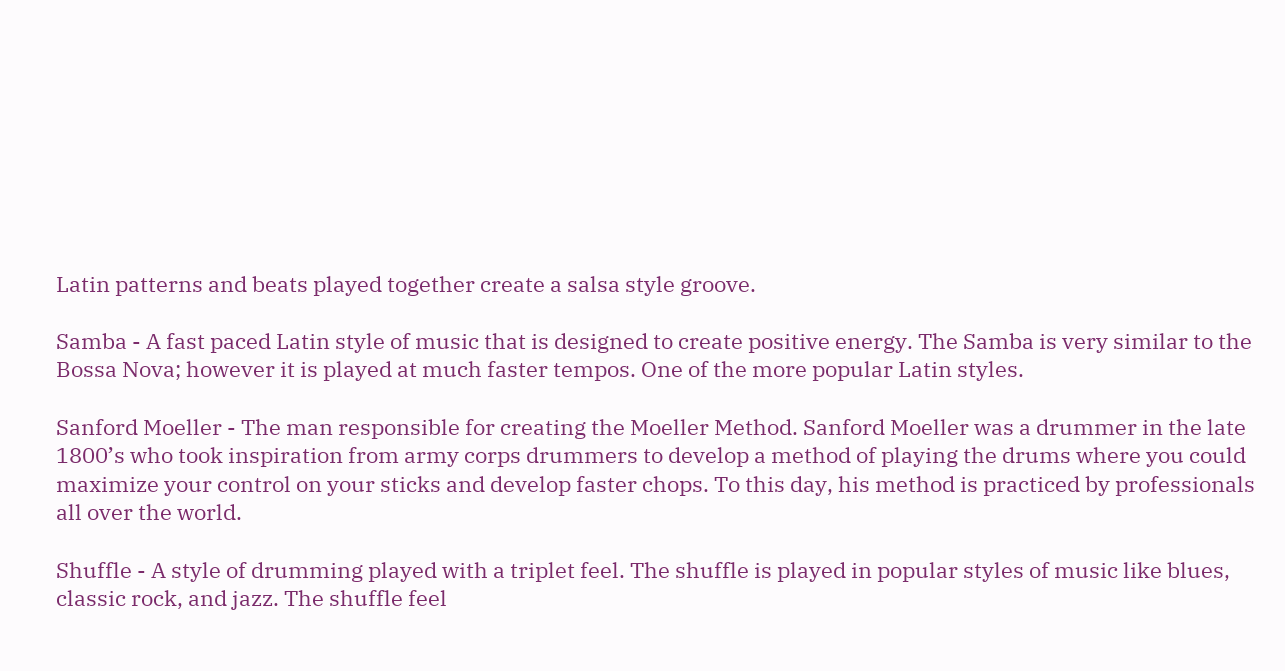Latin patterns and beats played together create a salsa style groove.

Samba - A fast paced Latin style of music that is designed to create positive energy. The Samba is very similar to the Bossa Nova; however it is played at much faster tempos. One of the more popular Latin styles.

Sanford Moeller - The man responsible for creating the Moeller Method. Sanford Moeller was a drummer in the late 1800’s who took inspiration from army corps drummers to develop a method of playing the drums where you could maximize your control on your sticks and develop faster chops. To this day, his method is practiced by professionals all over the world.

Shuffle - A style of drumming played with a triplet feel. The shuffle is played in popular styles of music like blues, classic rock, and jazz. The shuffle feel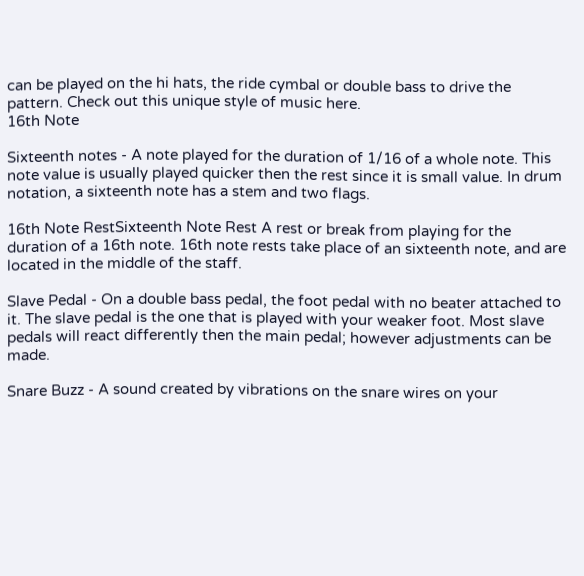can be played on the hi hats, the ride cymbal or double bass to drive the pattern. Check out this unique style of music here.
16th Note

Sixteenth notes - A note played for the duration of 1/16 of a whole note. This note value is usually played quicker then the rest since it is small value. In drum notation, a sixteenth note has a stem and two flags.

16th Note RestSixteenth Note Rest A rest or break from playing for the duration of a 16th note. 16th note rests take place of an sixteenth note, and are located in the middle of the staff.

Slave Pedal - On a double bass pedal, the foot pedal with no beater attached to it. The slave pedal is the one that is played with your weaker foot. Most slave pedals will react differently then the main pedal; however adjustments can be made.

Snare Buzz - A sound created by vibrations on the snare wires on your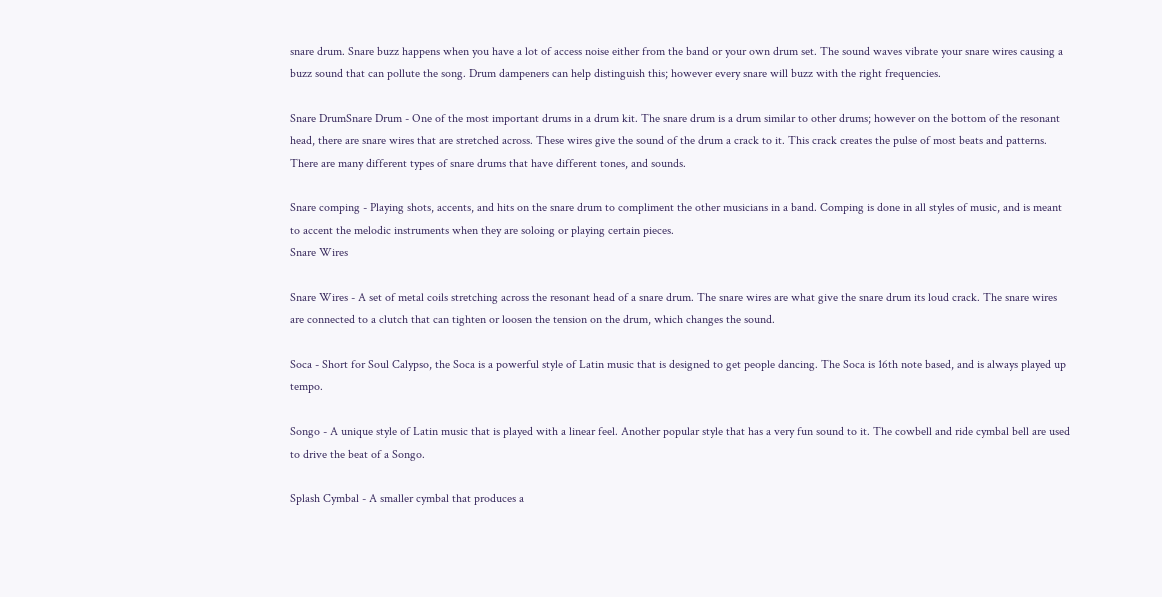snare drum. Snare buzz happens when you have a lot of access noise either from the band or your own drum set. The sound waves vibrate your snare wires causing a buzz sound that can pollute the song. Drum dampeners can help distinguish this; however every snare will buzz with the right frequencies.

Snare DrumSnare Drum - One of the most important drums in a drum kit. The snare drum is a drum similar to other drums; however on the bottom of the resonant head, there are snare wires that are stretched across. These wires give the sound of the drum a crack to it. This crack creates the pulse of most beats and patterns. There are many different types of snare drums that have different tones, and sounds.

Snare comping - Playing shots, accents, and hits on the snare drum to compliment the other musicians in a band. Comping is done in all styles of music, and is meant to accent the melodic instruments when they are soloing or playing certain pieces.
Snare Wires

Snare Wires - A set of metal coils stretching across the resonant head of a snare drum. The snare wires are what give the snare drum its loud crack. The snare wires are connected to a clutch that can tighten or loosen the tension on the drum, which changes the sound.

Soca - Short for Soul Calypso, the Soca is a powerful style of Latin music that is designed to get people dancing. The Soca is 16th note based, and is always played up tempo.

Songo - A unique style of Latin music that is played with a linear feel. Another popular style that has a very fun sound to it. The cowbell and ride cymbal bell are used to drive the beat of a Songo.

Splash Cymbal - A smaller cymbal that produces a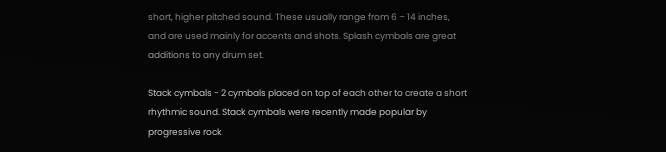short, higher pitched sound. These usually range from 6 – 14 inches, and are used mainly for accents and shots. Splash cymbals are great additions to any drum set.

Stack cymbals - 2 cymbals placed on top of each other to create a short rhythmic sound. Stack cymbals were recently made popular by progressive rock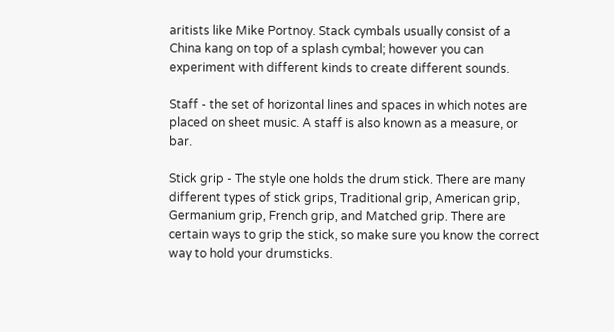aritists like Mike Portnoy. Stack cymbals usually consist of a China kang on top of a splash cymbal; however you can experiment with different kinds to create different sounds.

Staff - the set of horizontal lines and spaces in which notes are placed on sheet music. A staff is also known as a measure, or bar.

Stick grip - The style one holds the drum stick. There are many different types of stick grips, Traditional grip, American grip, Germanium grip, French grip, and Matched grip. There are certain ways to grip the stick, so make sure you know the correct way to hold your drumsticks.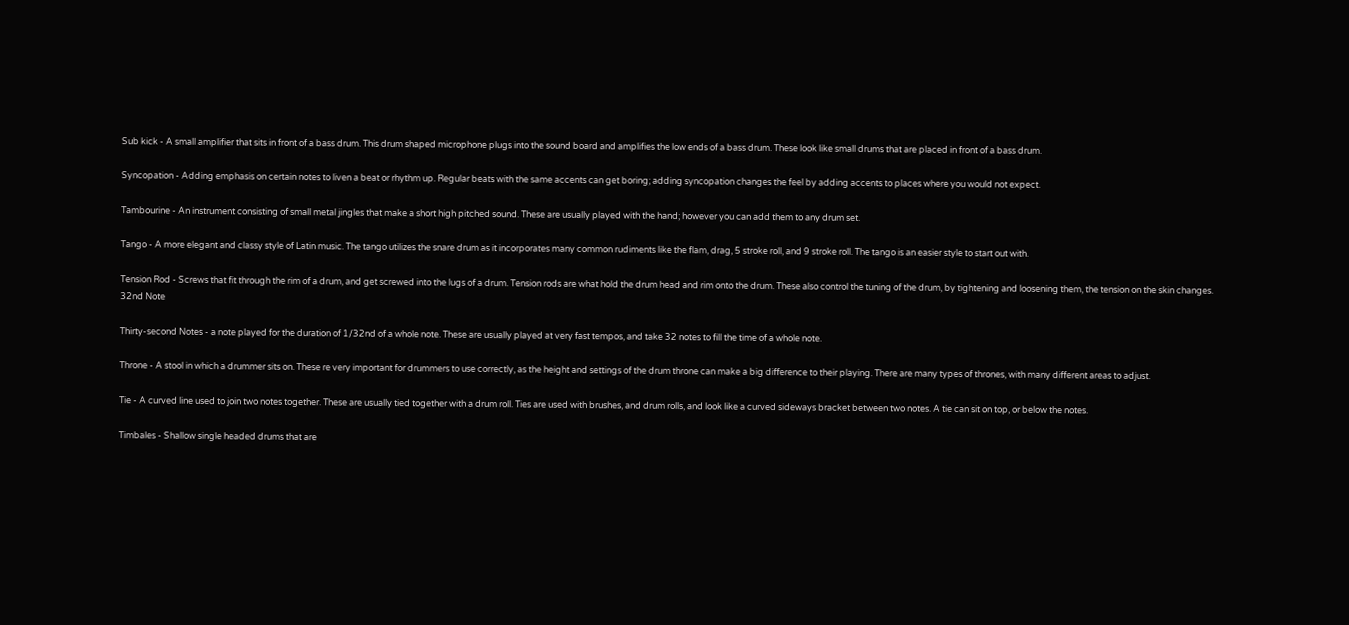Sub kick - A small amplifier that sits in front of a bass drum. This drum shaped microphone plugs into the sound board and amplifies the low ends of a bass drum. These look like small drums that are placed in front of a bass drum.

Syncopation - Adding emphasis on certain notes to liven a beat or rhythm up. Regular beats with the same accents can get boring; adding syncopation changes the feel by adding accents to places where you would not expect.

Tambourine - An instrument consisting of small metal jingles that make a short high pitched sound. These are usually played with the hand; however you can add them to any drum set.

Tango - A more elegant and classy style of Latin music. The tango utilizes the snare drum as it incorporates many common rudiments like the flam, drag, 5 stroke roll, and 9 stroke roll. The tango is an easier style to start out with.

Tension Rod - Screws that fit through the rim of a drum, and get screwed into the lugs of a drum. Tension rods are what hold the drum head and rim onto the drum. These also control the tuning of the drum, by tightening and loosening them, the tension on the skin changes.
32nd Note

Thirty-second Notes - a note played for the duration of 1/32nd of a whole note. These are usually played at very fast tempos, and take 32 notes to fill the time of a whole note.

Throne - A stool in which a drummer sits on. These re very important for drummers to use correctly, as the height and settings of the drum throne can make a big difference to their playing. There are many types of thrones, with many different areas to adjust.

Tie - A curved line used to join two notes together. These are usually tied together with a drum roll. Ties are used with brushes, and drum rolls, and look like a curved sideways bracket between two notes. A tie can sit on top, or below the notes.

Timbales - Shallow single headed drums that are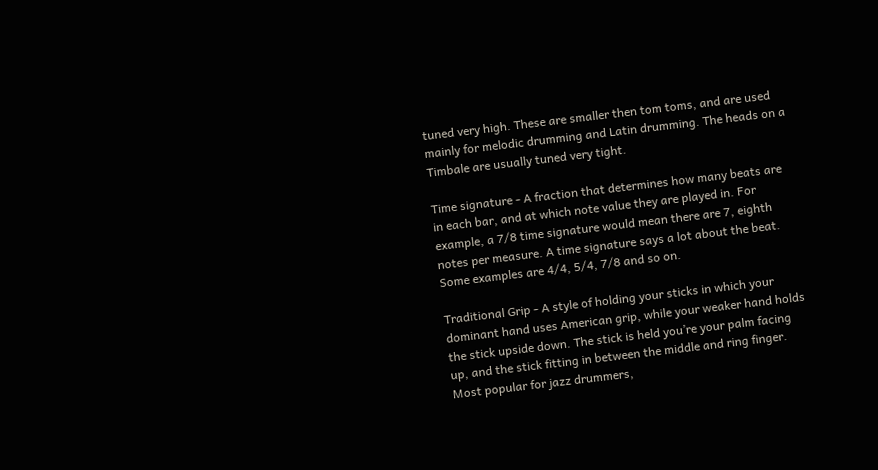tuned very high. These are smaller then tom toms, and are used mainly for melodic drumming and Latin drumming. The heads on a Timbale are usually tuned very tight.

Time signature - A fraction that determines how many beats are in each bar, and at which note value they are played in. For example, a 7/8 time signature would mean there are 7, eighth notes per measure. A time signature says a lot about the beat. Some examples are 4/4, 5/4, 7/8 and so on.

Traditional Grip - A style of holding your sticks in which your dominant hand uses American grip, while your weaker hand holds the stick upside down. The stick is held you’re your palm facing up, and the stick fitting in between the middle and ring finger. Most popular for jazz drummers,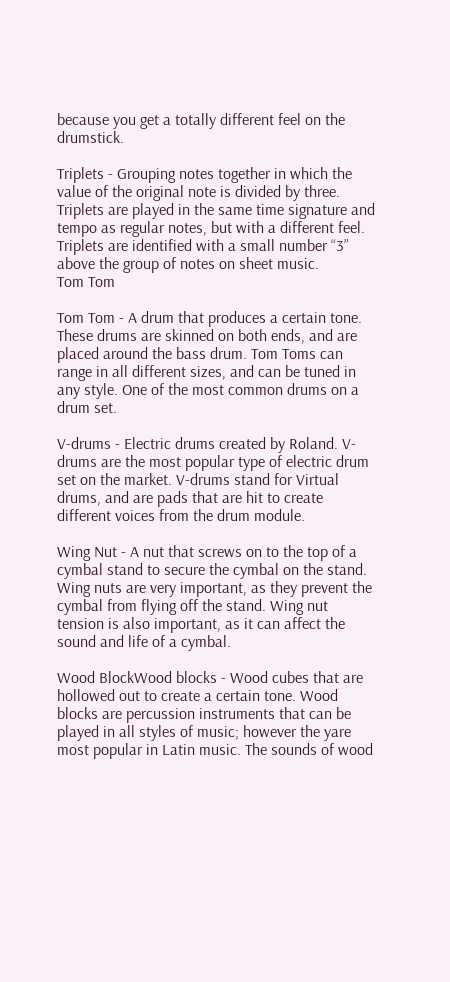because you get a totally different feel on the drumstick.

Triplets - Grouping notes together in which the value of the original note is divided by three. Triplets are played in the same time signature and tempo as regular notes, but with a different feel. Triplets are identified with a small number “3” above the group of notes on sheet music.
Tom Tom

Tom Tom - A drum that produces a certain tone. These drums are skinned on both ends, and are placed around the bass drum. Tom Toms can range in all different sizes, and can be tuned in any style. One of the most common drums on a drum set.

V-drums - Electric drums created by Roland. V-drums are the most popular type of electric drum set on the market. V-drums stand for Virtual drums, and are pads that are hit to create different voices from the drum module.

Wing Nut - A nut that screws on to the top of a cymbal stand to secure the cymbal on the stand. Wing nuts are very important, as they prevent the cymbal from flying off the stand. Wing nut tension is also important, as it can affect the sound and life of a cymbal.

Wood BlockWood blocks - Wood cubes that are hollowed out to create a certain tone. Wood blocks are percussion instruments that can be played in all styles of music; however the yare most popular in Latin music. The sounds of wood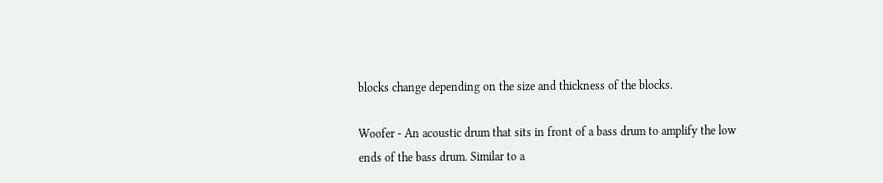blocks change depending on the size and thickness of the blocks.

Woofer - An acoustic drum that sits in front of a bass drum to amplify the low ends of the bass drum. Similar to a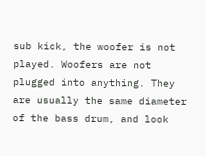sub kick, the woofer is not played. Woofers are not plugged into anything. They are usually the same diameter of the bass drum, and look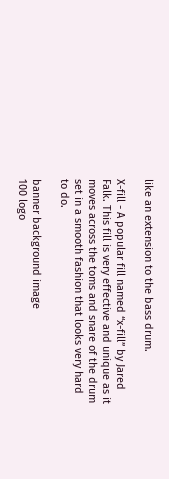like an extension to the bass drum.

X-fill - A popular fill named “x-fill” by Jared Falk. This fill is very effective and unique as it moves across the toms and snare of the drum set in a smooth fashion that looks very hard to do.

banner background image
100 logo